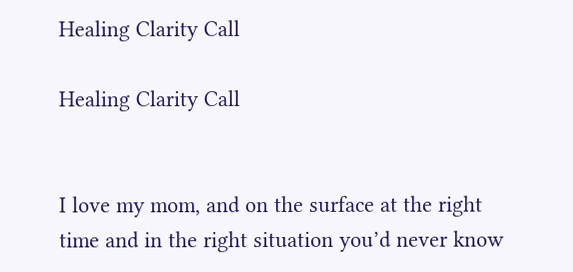Healing Clarity Call

Healing Clarity Call


I love my mom, and on the surface at the right time and in the right situation you’d never know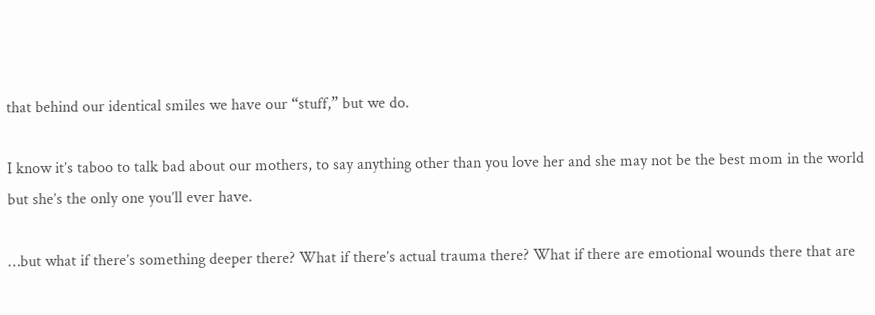that behind our identical smiles we have our “stuff,” but we do.

I know it’s taboo to talk bad about our mothers, to say anything other than you love her and she may not be the best mom in the world but she’s the only one you’ll ever have.

…but what if there’s something deeper there? What if there’s actual trauma there? What if there are emotional wounds there that are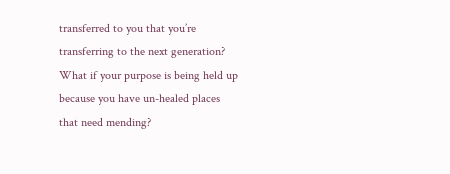transferred to you that you’re transferring to the next generation? What if your purpose is being held up because you have un-healed places that need mending?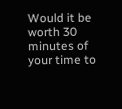Would it be worth 30 minutes of your time to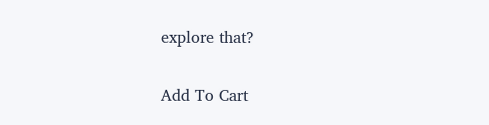explore that?

Add To Cart